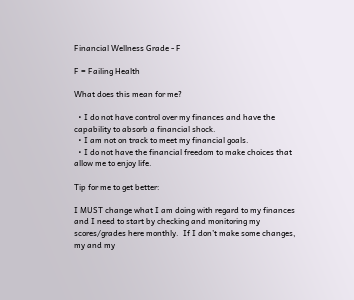Financial Wellness Grade - F

F = Failing Health

What does this mean for me?

  • I do not have control over my finances and have the capability to absorb a financial shock.
  • I am not on track to meet my financial goals.
  • I do not have the financial freedom to make choices that allow me to enjoy life.

Tip for me to get better:

I MUST change what I am doing with regard to my finances and I need to start by checking and monitoring my scores/grades here monthly.  If I don’t make some changes, my and my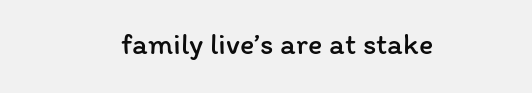family live’s are at stake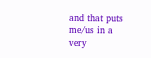and that puts me/us in a very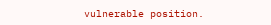vulnerable position.